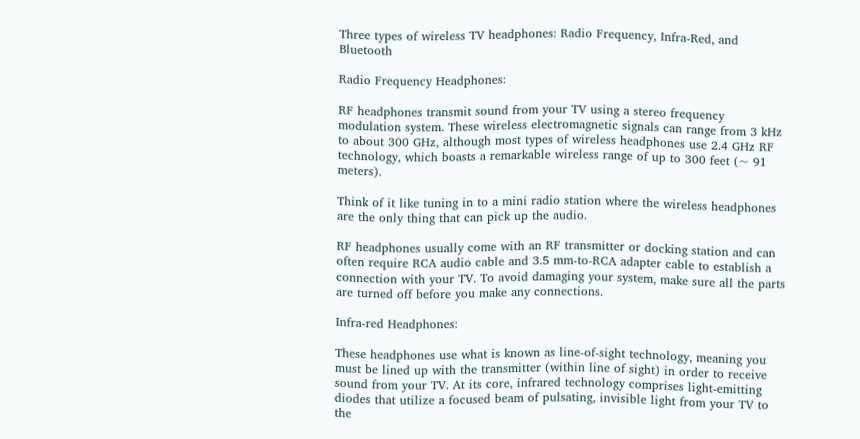Three types of wireless TV headphones: Radio Frequency, Infra-Red, and Bluetooth

Radio Frequency Headphones:

RF headphones transmit sound from your TV using a stereo frequency modulation system. These wireless electromagnetic signals can range from 3 kHz to about 300 GHz, although most types of wireless headphones use 2.4 GHz RF technology, which boasts a remarkable wireless range of up to 300 feet (~ 91 meters).

Think of it like tuning in to a mini radio station where the wireless headphones are the only thing that can pick up the audio.

RF headphones usually come with an RF transmitter or docking station and can often require RCA audio cable and 3.5 mm-to-RCA adapter cable to establish a connection with your TV. To avoid damaging your system, make sure all the parts are turned off before you make any connections.

Infra-red Headphones:

These headphones use what is known as line-of-sight technology, meaning you must be lined up with the transmitter (within line of sight) in order to receive sound from your TV. At its core, infrared technology comprises light-emitting diodes that utilize a focused beam of pulsating, invisible light from your TV to the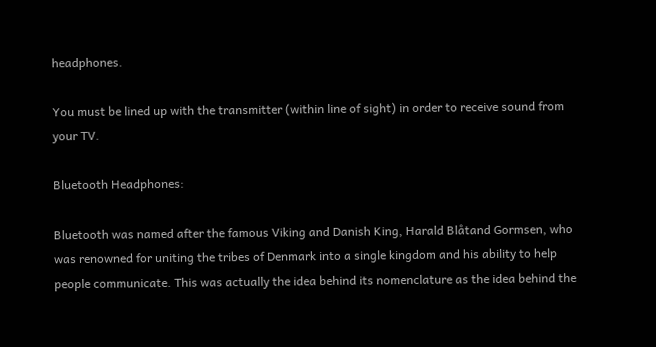headphones.

You must be lined up with the transmitter (within line of sight) in order to receive sound from your TV.

Bluetooth Headphones:

Bluetooth was named after the famous Viking and Danish King, Harald Blåtand Gormsen, who was renowned for uniting the tribes of Denmark into a single kingdom and his ability to help people communicate. This was actually the idea behind its nomenclature as the idea behind the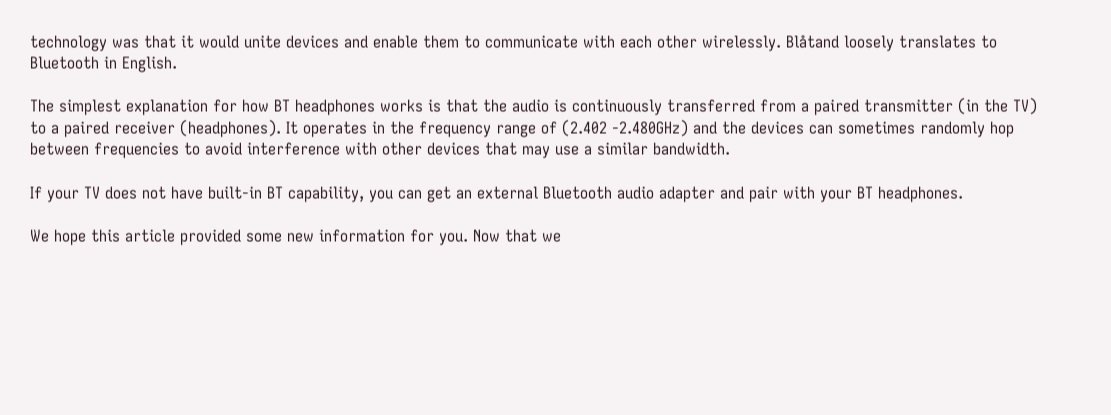technology was that it would unite devices and enable them to communicate with each other wirelessly. Blåtand loosely translates to Bluetooth in English.

The simplest explanation for how BT headphones works is that the audio is continuously transferred from a paired transmitter (in the TV) to a paired receiver (headphones). It operates in the frequency range of (2.402 -2.480GHz) and the devices can sometimes randomly hop between frequencies to avoid interference with other devices that may use a similar bandwidth.

If your TV does not have built-in BT capability, you can get an external Bluetooth audio adapter and pair with your BT headphones.

We hope this article provided some new information for you. Now that we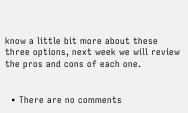know a little bit more about these three options, next week we will review the pros and cons of each one.


  • There are no comments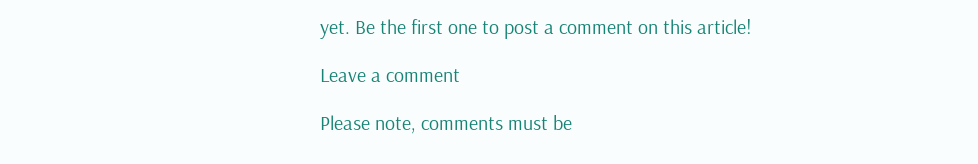yet. Be the first one to post a comment on this article!

Leave a comment

Please note, comments must be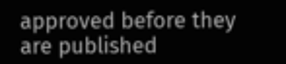approved before they are published